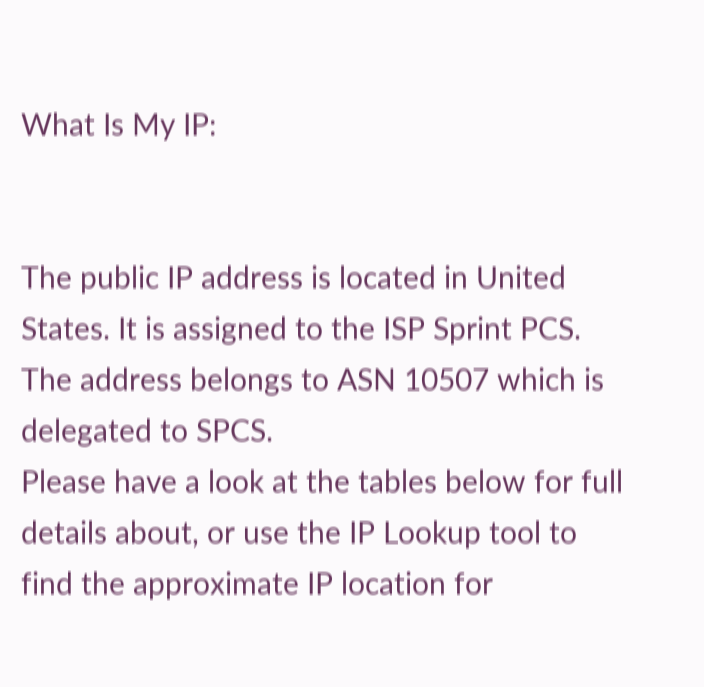What Is My IP:


The public IP address is located in United States. It is assigned to the ISP Sprint PCS. The address belongs to ASN 10507 which is delegated to SPCS.
Please have a look at the tables below for full details about, or use the IP Lookup tool to find the approximate IP location for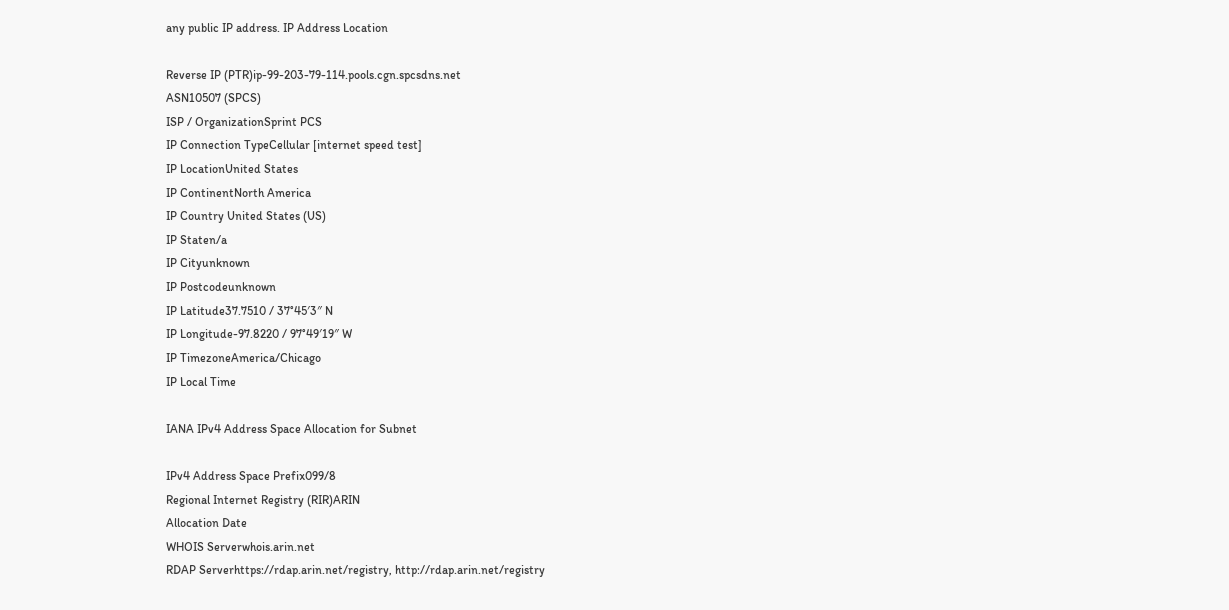any public IP address. IP Address Location

Reverse IP (PTR)ip-99-203-79-114.pools.cgn.spcsdns.net
ASN10507 (SPCS)
ISP / OrganizationSprint PCS
IP Connection TypeCellular [internet speed test]
IP LocationUnited States
IP ContinentNorth America
IP Country United States (US)
IP Staten/a
IP Cityunknown
IP Postcodeunknown
IP Latitude37.7510 / 37°45′3″ N
IP Longitude-97.8220 / 97°49′19″ W
IP TimezoneAmerica/Chicago
IP Local Time

IANA IPv4 Address Space Allocation for Subnet

IPv4 Address Space Prefix099/8
Regional Internet Registry (RIR)ARIN
Allocation Date
WHOIS Serverwhois.arin.net
RDAP Serverhttps://rdap.arin.net/registry, http://rdap.arin.net/registry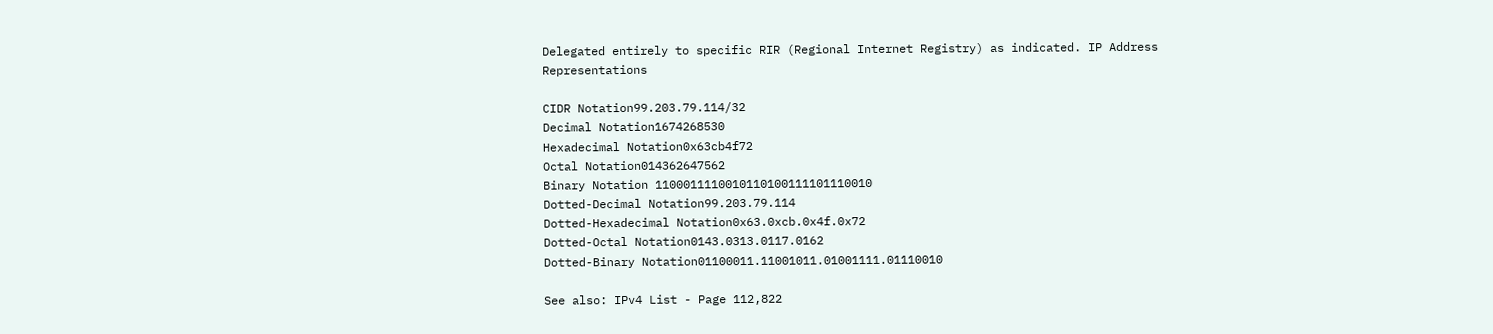Delegated entirely to specific RIR (Regional Internet Registry) as indicated. IP Address Representations

CIDR Notation99.203.79.114/32
Decimal Notation1674268530
Hexadecimal Notation0x63cb4f72
Octal Notation014362647562
Binary Notation 1100011110010110100111101110010
Dotted-Decimal Notation99.203.79.114
Dotted-Hexadecimal Notation0x63.0xcb.0x4f.0x72
Dotted-Octal Notation0143.0313.0117.0162
Dotted-Binary Notation01100011.11001011.01001111.01110010

See also: IPv4 List - Page 112,822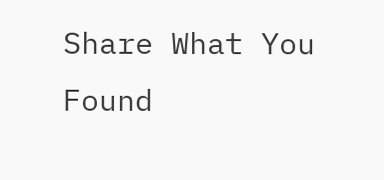Share What You Found